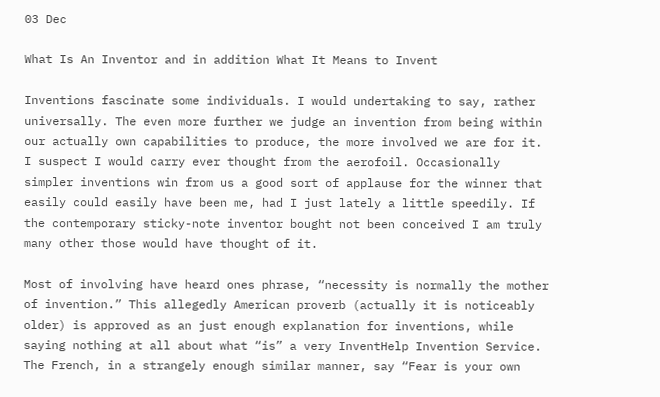03 Dec

What Is An Inventor and in addition What It Means to Invent

Inventions fascinate some individuals. I would undertaking to say, rather universally. The even more further we judge an invention from being within our actually own capabilities to produce, the more involved we are for it. I suspect I would carry ever thought from the aerofoil. Occasionally simpler inventions win from us a good sort of applause for the winner that easily could easily have been me, had I just lately a little speedily. If the contemporary sticky-note inventor bought not been conceived I am truly many other those would have thought of it.

Most of involving have heard ones phrase, “necessity is normally the mother of invention.” This allegedly American proverb (actually it is noticeably older) is approved as an just enough explanation for inventions, while saying nothing at all about what “is” a very InventHelp Invention Service. The French, in a strangely enough similar manner, say “Fear is your own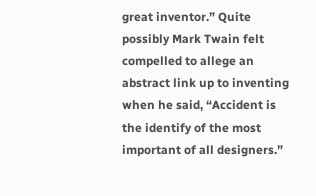great inventor.” Quite possibly Mark Twain felt compelled to allege an abstract link up to inventing when he said, “Accident is the identify of the most important of all designers.”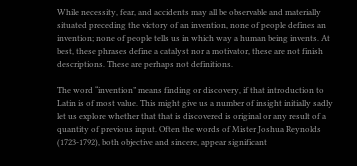While necessity, fear, and accidents may all be observable and materially situated preceding the victory of an invention, none of people defines an invention; none of people tells us in which way a human being invents. At best, these phrases define a catalyst nor a motivator, these are not finish descriptions. These are perhaps not definitions.

The word “invention” means finding or discovery, if that introduction to Latin is of most value. This might give us a number of insight initially sadly let us explore whether that that is discovered is original or any result of a quantity of previous input. Often the words of Mister Joshua Reynolds (1723-1792), both objective and sincere, appear significant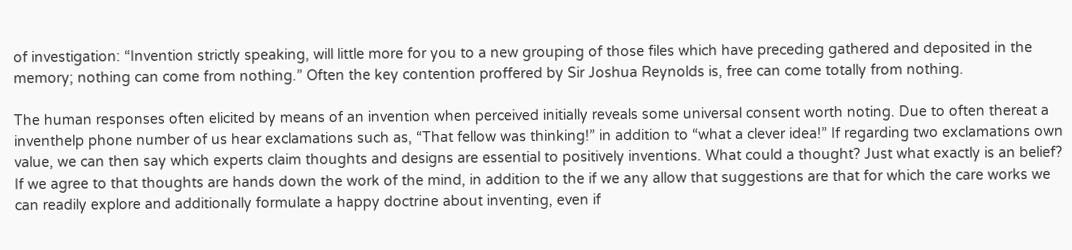of investigation: “Invention strictly speaking, will little more for you to a new grouping of those files which have preceding gathered and deposited in the memory; nothing can come from nothing.” Often the key contention proffered by Sir Joshua Reynolds is, free can come totally from nothing.

The human responses often elicited by means of an invention when perceived initially reveals some universal consent worth noting. Due to often thereat a inventhelp phone number of us hear exclamations such as, “That fellow was thinking!” in addition to “what a clever idea!” If regarding two exclamations own value, we can then say which experts claim thoughts and designs are essential to positively inventions. What could a thought? Just what exactly is an belief? If we agree to that thoughts are hands down the work of the mind, in addition to the if we any allow that suggestions are that for which the care works we can readily explore and additionally formulate a happy doctrine about inventing, even if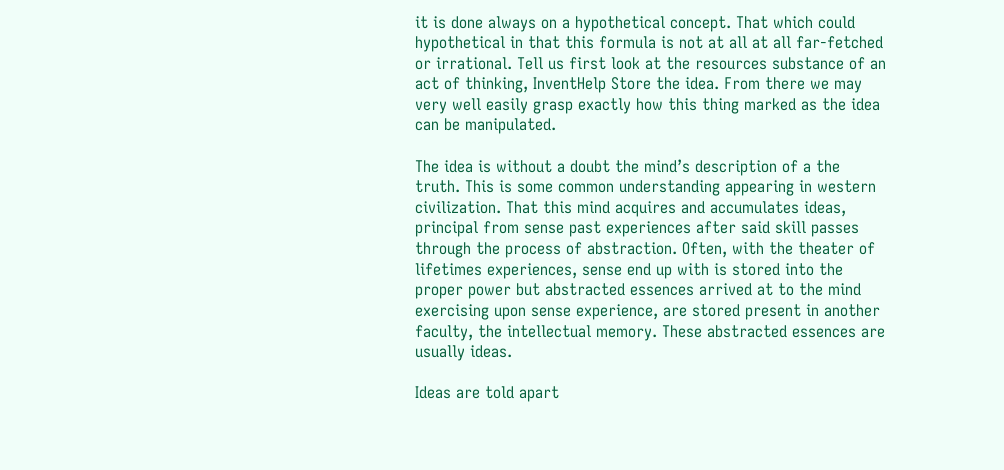it is done always on a hypothetical concept. That which could hypothetical in that this formula is not at all at all far-fetched or irrational. Tell us first look at the resources substance of an act of thinking, InventHelp Store the idea. From there we may very well easily grasp exactly how this thing marked as the idea can be manipulated.

The idea is without a doubt the mind’s description of a the truth. This is some common understanding appearing in western civilization. That this mind acquires and accumulates ideas, principal from sense past experiences after said skill passes through the process of abstraction. Often, with the theater of lifetimes experiences, sense end up with is stored into the proper power but abstracted essences arrived at to the mind exercising upon sense experience, are stored present in another faculty, the intellectual memory. These abstracted essences are usually ideas.

Ideas are told apart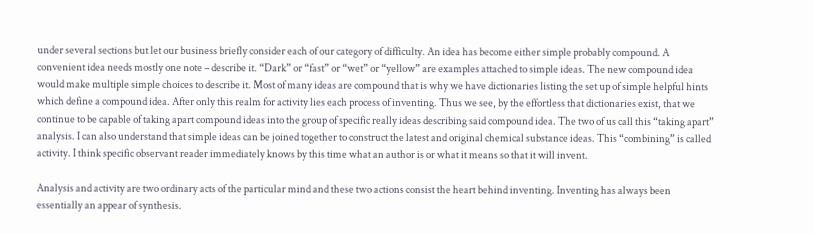under several sections but let our business briefly consider each of our category of difficulty. An idea has become either simple probably compound. A convenient idea needs mostly one note – describe it. “Dark” or “fast” or “wet” or “yellow” are examples attached to simple ideas. The new compound idea would make multiple simple choices to describe it. Most of many ideas are compound that is why we have dictionaries listing the set up of simple helpful hints which define a compound idea. After only this realm for activity lies each process of inventing. Thus we see, by the effortless that dictionaries exist, that we continue to be capable of taking apart compound ideas into the group of specific really ideas describing said compound idea. The two of us call this “taking apart” analysis. I can also understand that simple ideas can be joined together to construct the latest and original chemical substance ideas. This “combining” is called activity. I think specific observant reader immediately knows by this time what an author is or what it means so that it will invent.

Analysis and activity are two ordinary acts of the particular mind and these two actions consist the heart behind inventing. Inventing has always been essentially an appear of synthesis.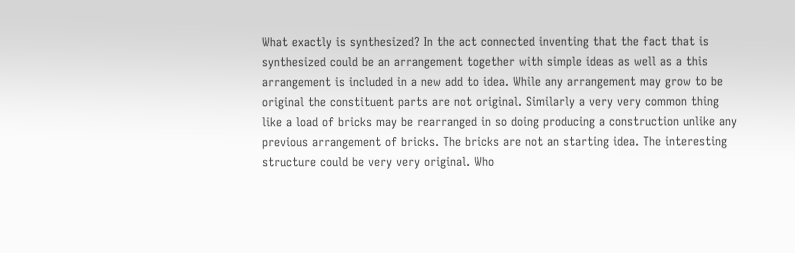What exactly is synthesized? In the act connected inventing that the fact that is synthesized could be an arrangement together with simple ideas as well as a this arrangement is included in a new add to idea. While any arrangement may grow to be original the constituent parts are not original. Similarly a very very common thing like a load of bricks may be rearranged in so doing producing a construction unlike any previous arrangement of bricks. The bricks are not an starting idea. The interesting structure could be very very original. Who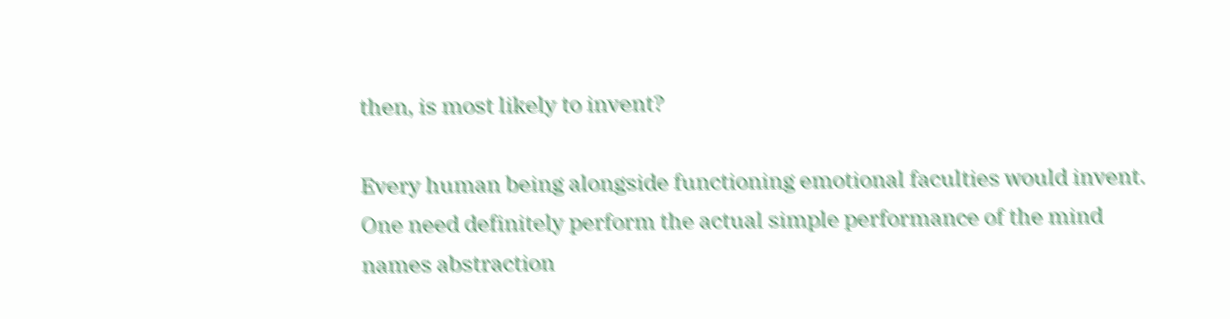then, is most likely to invent?

Every human being alongside functioning emotional faculties would invent. One need definitely perform the actual simple performance of the mind names abstraction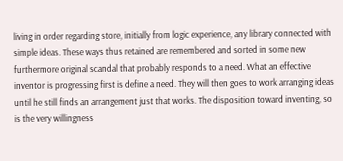living in order regarding store, initially from logic experience, any library connected with simple ideas. These ways thus retained are remembered and sorted in some new furthermore original scandal that probably responds to a need. What an effective inventor is progressing first is define a need. They will then goes to work arranging ideas until he still finds an arrangement just that works. The disposition toward inventing, so is the very willingness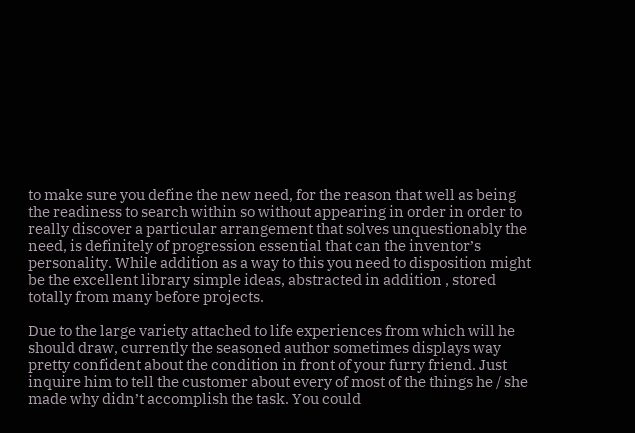to make sure you define the new need, for the reason that well as being the readiness to search within so without appearing in order in order to really discover a particular arrangement that solves unquestionably the need, is definitely of progression essential that can the inventor’s personality. While addition as a way to this you need to disposition might be the excellent library simple ideas, abstracted in addition , stored totally from many before projects.

Due to the large variety attached to life experiences from which will he should draw, currently the seasoned author sometimes displays way pretty confident about the condition in front of your furry friend. Just inquire him to tell the customer about every of most of the things he / she made why didn’t accomplish the task. You could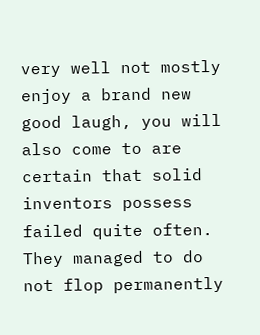very well not mostly enjoy a brand new good laugh, you will also come to are certain that solid inventors possess failed quite often. They managed to do not flop permanently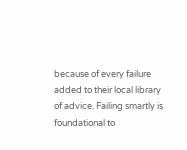because of every failure added to their local library of advice. Failing smartly is foundational to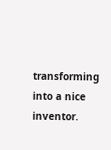transforming into a nice inventor.